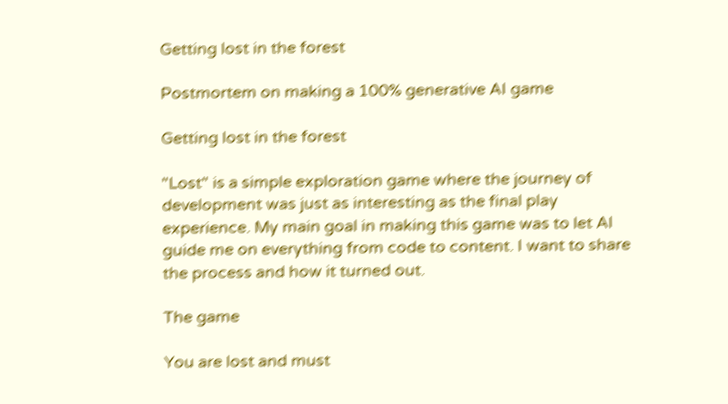Getting lost in the forest

Postmortem on making a 100% generative AI game

Getting lost in the forest

"Lost" is a simple exploration game where the journey of development was just as interesting as the final play experience. My main goal in making this game was to let AI guide me on everything from code to content. I want to share the process and how it turned out.

The game

You are lost and must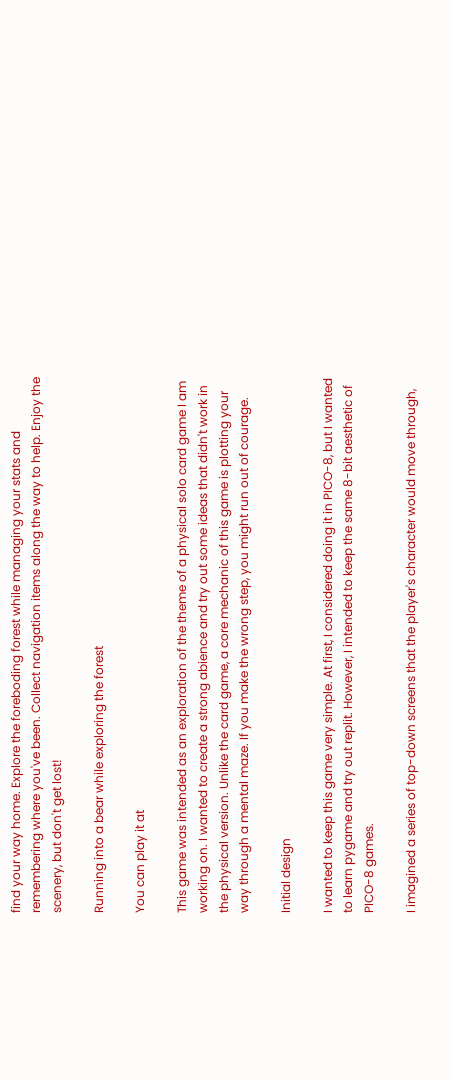find your way home. Explore the foreboding forest while managing your stats and remembering where you've been. Collect navigation items along the way to help. Enjoy the scenery, but don't get lost!

Running into a bear while exploring the forest

You can play it at

This game was intended as an exploration of the theme of a physical solo card game I am working on. I wanted to create a strong abience and try out some ideas that didn't work in the physical version. Unlike the card game, a core mechanic of this game is plotting your way through a mental maze. If you make the wrong step, you might run out of courage.

Initial design

I wanted to keep this game very simple. At first, I considered doing it in PICO-8, but I wanted to learn pygame and try out replit. However, I intended to keep the same 8-bit aesthetic of PICO-8 games.

I imagined a series of top-down screens that the player's character would move through,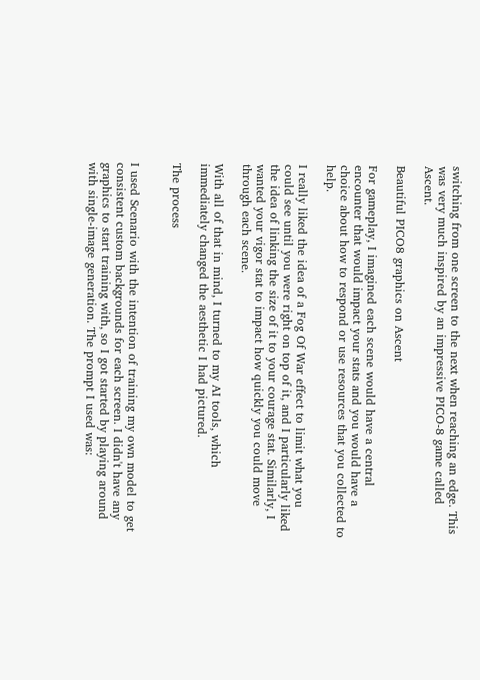switching from one screen to the next when reaching an edge. This was very much inspired by an impressive PICO-8 game called Ascent.

Beautiful PICO8 graphics on Ascent

For gameplay, I imagined each scene would have a central encounter that would impact your stats and you would have a choice about how to respond or use resources that you collected to help.

I really liked the idea of a Fog Of War effect to limit what you could see until you were right on top of it, and I particularly liked the idea of linking the size of it to your courage stat. Similarly, I wanted your vigor stat to impact how quickly you could move through each scene.

With all of that in mind, I turned to my AI tools, which immediately changed the aesthetic I had pictured.

The process


I used Scenario with the intention of training my own model to get consistent custom backgrounds for each screen. I didn't have any graphics to start training with, so I got started by playing around with single-image generation. The prompt I used was: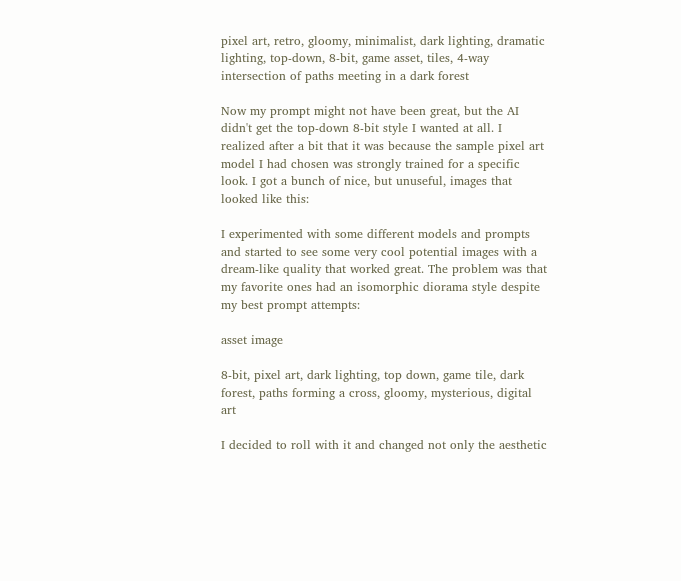pixel art, retro, gloomy, minimalist, dark lighting, dramatic lighting, top-down, 8-bit, game asset, tiles, 4-way intersection of paths meeting in a dark forest

Now my prompt might not have been great, but the AI didn't get the top-down 8-bit style I wanted at all. I realized after a bit that it was because the sample pixel art model I had chosen was strongly trained for a specific look. I got a bunch of nice, but unuseful, images that looked like this:

I experimented with some different models and prompts and started to see some very cool potential images with a dream-like quality that worked great. The problem was that my favorite ones had an isomorphic diorama style despite my best prompt attempts:

asset image

8-bit, pixel art, dark lighting, top down, game tile, dark forest, paths forming a cross, gloomy, mysterious, digital art

I decided to roll with it and changed not only the aesthetic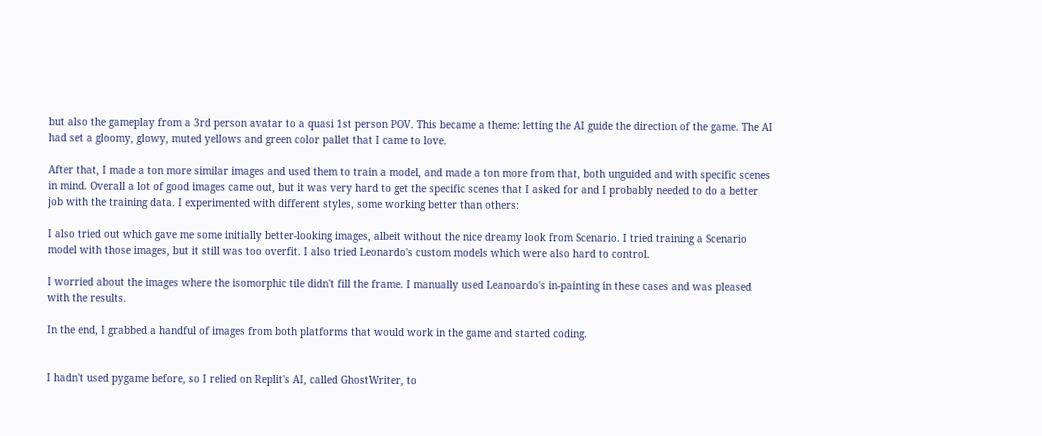but also the gameplay from a 3rd person avatar to a quasi 1st person POV. This became a theme: letting the AI guide the direction of the game. The AI had set a gloomy, glowy, muted yellows and green color pallet that I came to love.

After that, I made a ton more similar images and used them to train a model, and made a ton more from that, both unguided and with specific scenes in mind. Overall a lot of good images came out, but it was very hard to get the specific scenes that I asked for and I probably needed to do a better job with the training data. I experimented with different styles, some working better than others:

I also tried out which gave me some initially better-looking images, albeit without the nice dreamy look from Scenario. I tried training a Scenario model with those images, but it still was too overfit. I also tried Leonardo's custom models which were also hard to control.

I worried about the images where the isomorphic tile didn't fill the frame. I manually used Leanoardo's in-painting in these cases and was pleased with the results.

In the end, I grabbed a handful of images from both platforms that would work in the game and started coding.


I hadn't used pygame before, so I relied on Replit's AI, called GhostWriter, to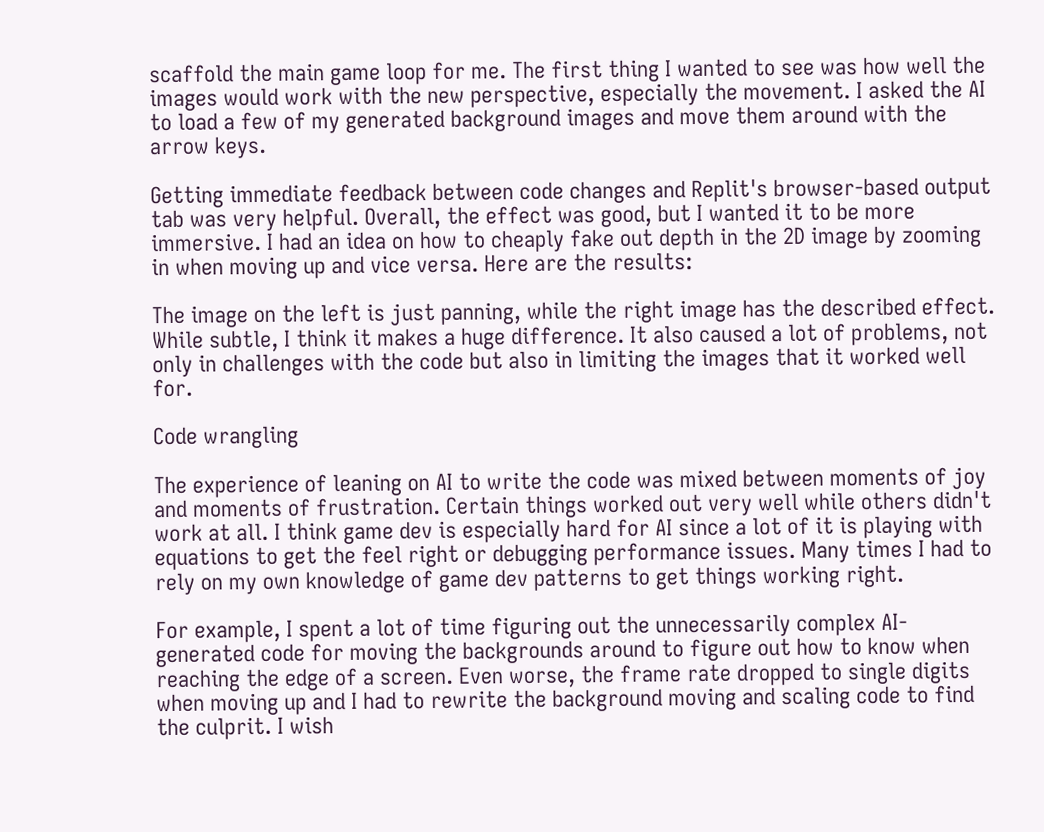scaffold the main game loop for me. The first thing I wanted to see was how well the images would work with the new perspective, especially the movement. I asked the AI to load a few of my generated background images and move them around with the arrow keys.

Getting immediate feedback between code changes and Replit's browser-based output tab was very helpful. Overall, the effect was good, but I wanted it to be more immersive. I had an idea on how to cheaply fake out depth in the 2D image by zooming in when moving up and vice versa. Here are the results:

The image on the left is just panning, while the right image has the described effect. While subtle, I think it makes a huge difference. It also caused a lot of problems, not only in challenges with the code but also in limiting the images that it worked well for.

Code wrangling

The experience of leaning on AI to write the code was mixed between moments of joy and moments of frustration. Certain things worked out very well while others didn't work at all. I think game dev is especially hard for AI since a lot of it is playing with equations to get the feel right or debugging performance issues. Many times I had to rely on my own knowledge of game dev patterns to get things working right.

For example, I spent a lot of time figuring out the unnecessarily complex AI-generated code for moving the backgrounds around to figure out how to know when reaching the edge of a screen. Even worse, the frame rate dropped to single digits when moving up and I had to rewrite the background moving and scaling code to find the culprit. I wish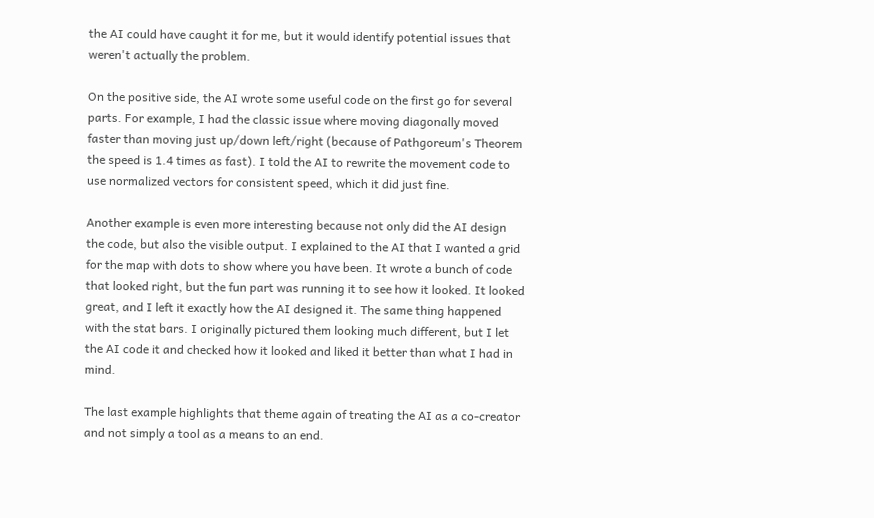the AI could have caught it for me, but it would identify potential issues that weren't actually the problem.

On the positive side, the AI wrote some useful code on the first go for several parts. For example, I had the classic issue where moving diagonally moved faster than moving just up/down left/right (because of Pathgoreum's Theorem the speed is 1.4 times as fast). I told the AI to rewrite the movement code to use normalized vectors for consistent speed, which it did just fine.

Another example is even more interesting because not only did the AI design the code, but also the visible output. I explained to the AI that I wanted a grid for the map with dots to show where you have been. It wrote a bunch of code that looked right, but the fun part was running it to see how it looked. It looked great, and I left it exactly how the AI designed it. The same thing happened with the stat bars. I originally pictured them looking much different, but I let the AI code it and checked how it looked and liked it better than what I had in mind.

The last example highlights that theme again of treating the AI as a co-creator and not simply a tool as a means to an end.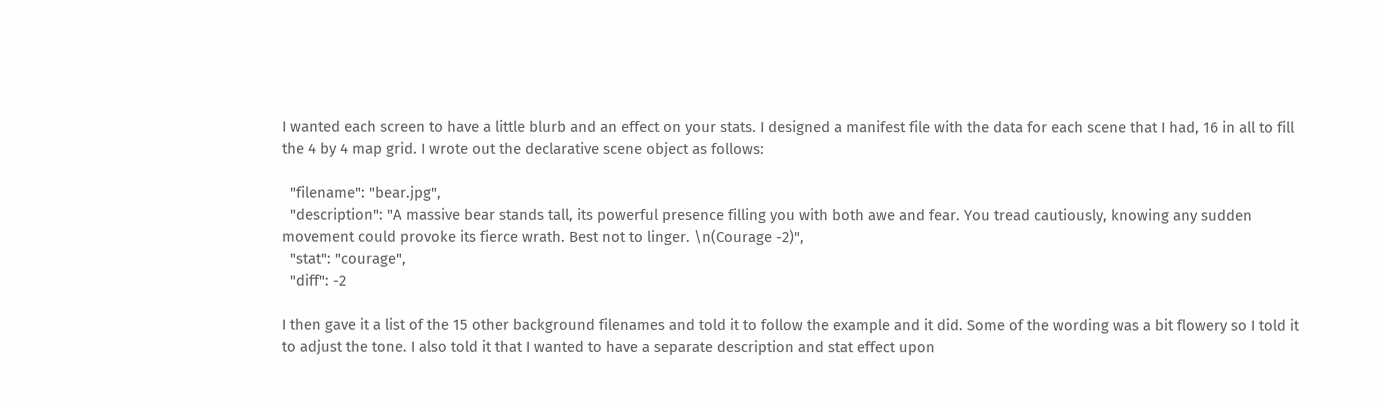I wanted each screen to have a little blurb and an effect on your stats. I designed a manifest file with the data for each scene that I had, 16 in all to fill the 4 by 4 map grid. I wrote out the declarative scene object as follows:

  "filename": "bear.jpg",
  "description": "A massive bear stands tall, its powerful presence filling you with both awe and fear. You tread cautiously, knowing any sudden movement could provoke its fierce wrath. Best not to linger. \n(Courage -2)",
  "stat": "courage",
  "diff": -2

I then gave it a list of the 15 other background filenames and told it to follow the example and it did. Some of the wording was a bit flowery so I told it to adjust the tone. I also told it that I wanted to have a separate description and stat effect upon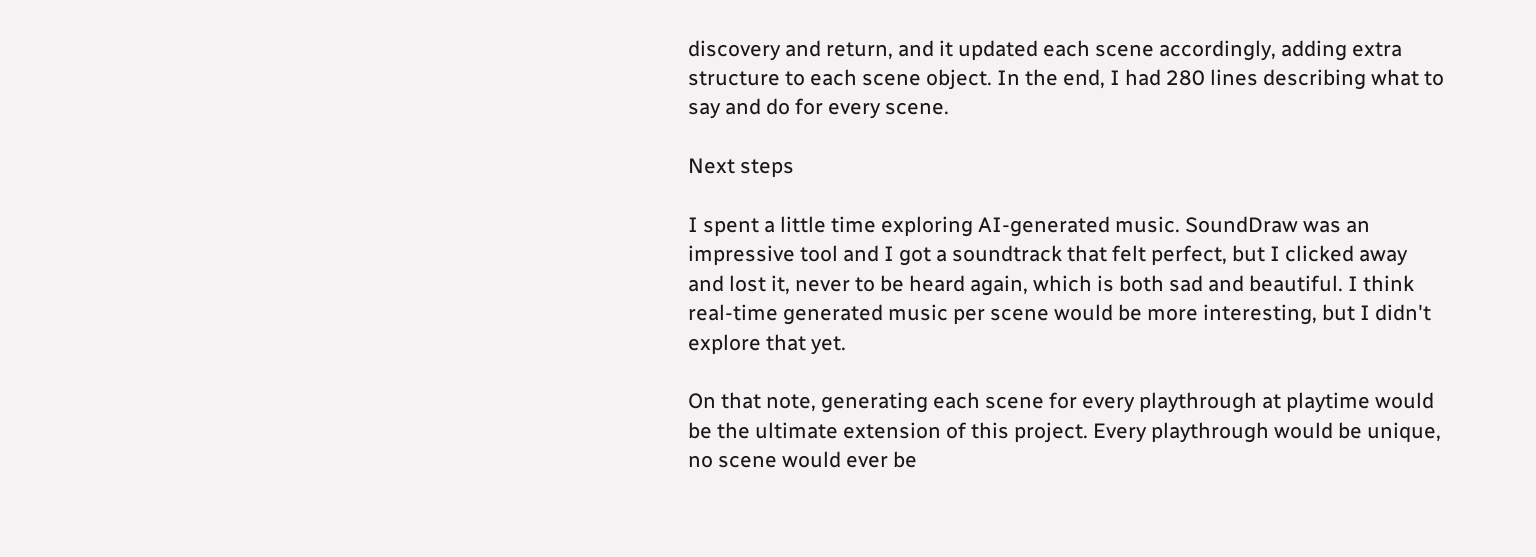discovery and return, and it updated each scene accordingly, adding extra structure to each scene object. In the end, I had 280 lines describing what to say and do for every scene.

Next steps

I spent a little time exploring AI-generated music. SoundDraw was an impressive tool and I got a soundtrack that felt perfect, but I clicked away and lost it, never to be heard again, which is both sad and beautiful. I think real-time generated music per scene would be more interesting, but I didn't explore that yet.

On that note, generating each scene for every playthrough at playtime would be the ultimate extension of this project. Every playthrough would be unique, no scene would ever be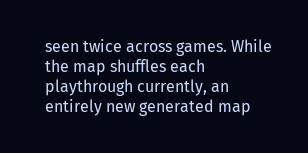seen twice across games. While the map shuffles each playthrough currently, an entirely new generated map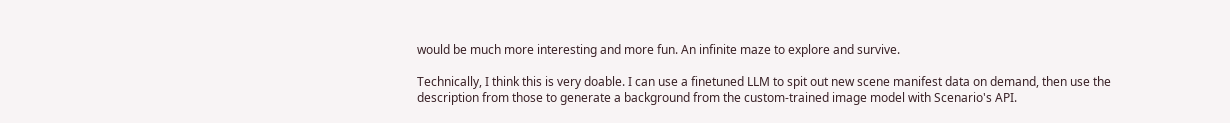would be much more interesting and more fun. An infinite maze to explore and survive.

Technically, I think this is very doable. I can use a finetuned LLM to spit out new scene manifest data on demand, then use the description from those to generate a background from the custom-trained image model with Scenario's API.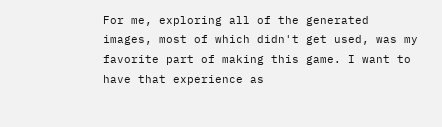For me, exploring all of the generated images, most of which didn't get used, was my favorite part of making this game. I want to have that experience as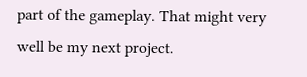part of the gameplay. That might very well be my next project.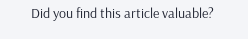Did you find this article valuable?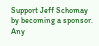Support Jeff Schomay by becoming a sponsor. Any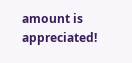amount is appreciated!